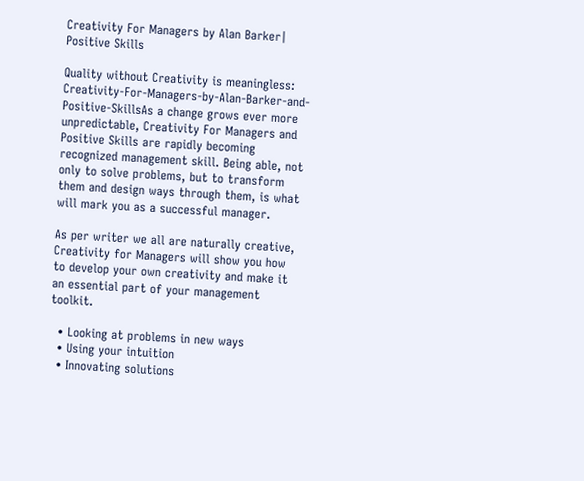Creativity For Managers by Alan Barker| Positive Skills

Quality without Creativity is meaningless: Creativity-For-Managers-by-Alan-Barker-and-Positive-SkillsAs a change grows ever more unpredictable, Creativity For Managers and Positive Skills are rapidly becoming recognized management skill. Being able, not only to solve problems, but to transform them and design ways through them, is what will mark you as a successful manager.

As per writer we all are naturally creative, Creativity for Managers will show you how to develop your own creativity and make it an essential part of your management toolkit.

  • Looking at problems in new ways
  • Using your intuition
  • Innovating solutions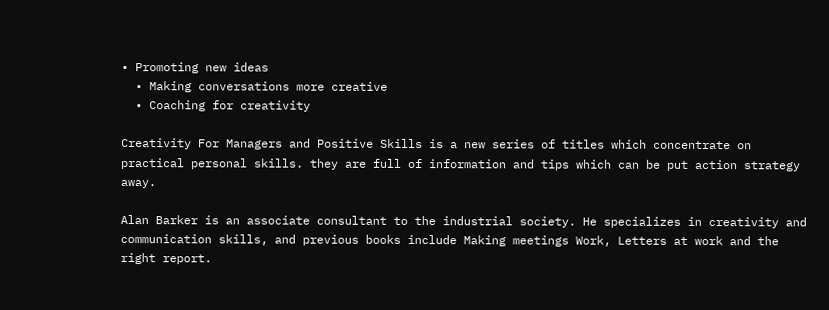• Promoting new ideas
  • Making conversations more creative
  • Coaching for creativity

Creativity For Managers and Positive Skills is a new series of titles which concentrate on practical personal skills. they are full of information and tips which can be put action strategy away.

Alan Barker is an associate consultant to the industrial society. He specializes in creativity and communication skills, and previous books include Making meetings Work, Letters at work and the right report.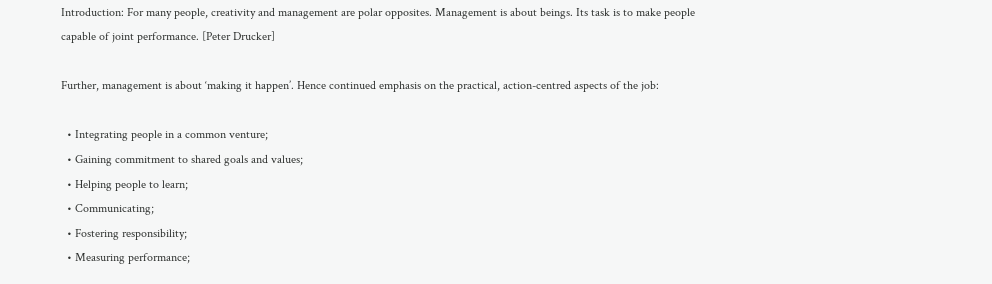Introduction: For many people, creativity and management are polar opposites. Management is about beings. Its task is to make people capable of joint performance. [Peter Drucker]

Further, management is about ‘making it happen’. Hence continued emphasis on the practical, action-centred aspects of the job:

  • Integrating people in a common venture;
  • Gaining commitment to shared goals and values;
  • Helping people to learn;
  • Communicating;
  • Fostering responsibility;
  • Measuring performance;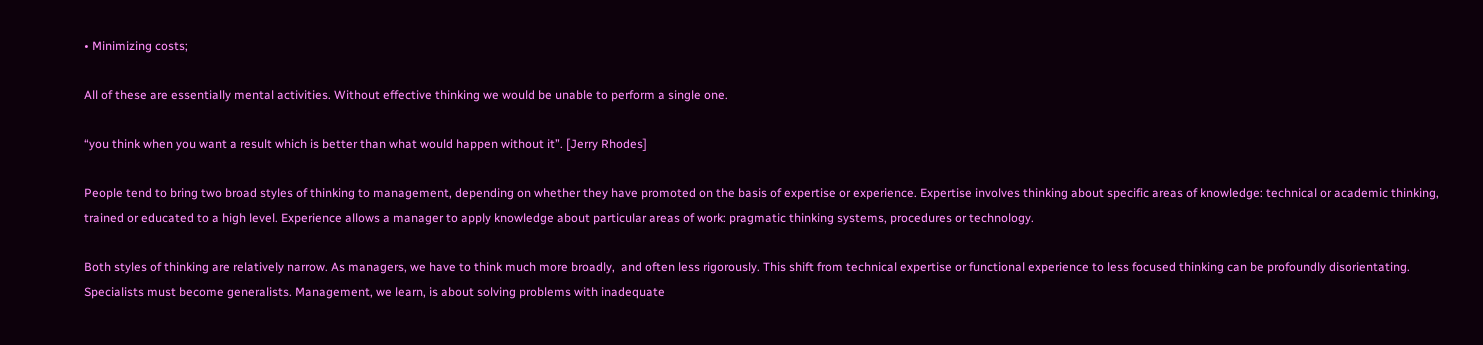• Minimizing costs;

All of these are essentially mental activities. Without effective thinking we would be unable to perform a single one.

“you think when you want a result which is better than what would happen without it”. [Jerry Rhodes]

People tend to bring two broad styles of thinking to management, depending on whether they have promoted on the basis of expertise or experience. Expertise involves thinking about specific areas of knowledge: technical or academic thinking, trained or educated to a high level. Experience allows a manager to apply knowledge about particular areas of work: pragmatic thinking systems, procedures or technology.

Both styles of thinking are relatively narrow. As managers, we have to think much more broadly,  and often less rigorously. This shift from technical expertise or functional experience to less focused thinking can be profoundly disorientating. Specialists must become generalists. Management, we learn, is about solving problems with inadequate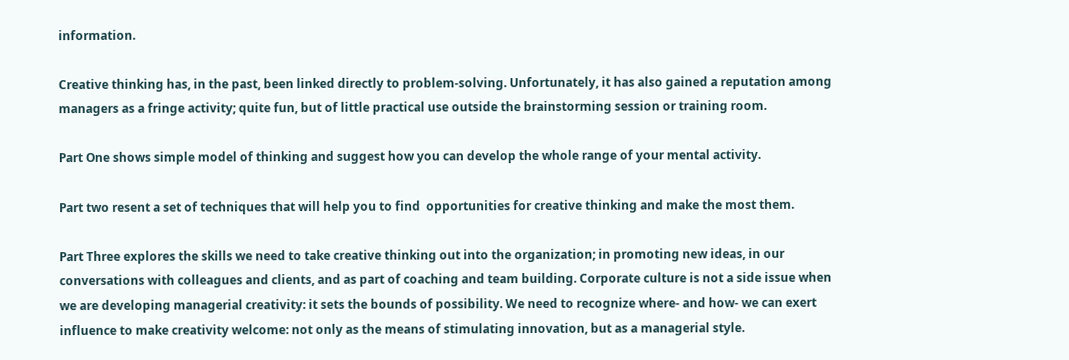information.

Creative thinking has, in the past, been linked directly to problem-solving. Unfortunately, it has also gained a reputation among managers as a fringe activity; quite fun, but of little practical use outside the brainstorming session or training room.

Part One shows simple model of thinking and suggest how you can develop the whole range of your mental activity.

Part two resent a set of techniques that will help you to find  opportunities for creative thinking and make the most them.

Part Three explores the skills we need to take creative thinking out into the organization; in promoting new ideas, in our conversations with colleagues and clients, and as part of coaching and team building. Corporate culture is not a side issue when we are developing managerial creativity: it sets the bounds of possibility. We need to recognize where- and how- we can exert influence to make creativity welcome: not only as the means of stimulating innovation, but as a managerial style.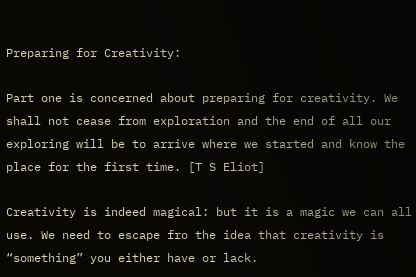Preparing for Creativity:

Part one is concerned about preparing for creativity. We shall not cease from exploration and the end of all our exploring will be to arrive where we started and know the place for the first time. [T S Eliot]

Creativity is indeed magical: but it is a magic we can all use. We need to escape fro the idea that creativity is “something” you either have or lack.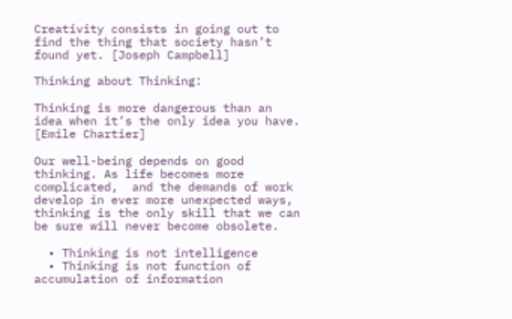Creativity consists in going out to find the thing that society hasn’t found yet. [Joseph Campbell]

Thinking about Thinking:

Thinking is more dangerous than an idea when it’s the only idea you have. [Emile Chartier]

Our well-being depends on good thinking. As life becomes more complicated,  and the demands of work develop in ever more unexpected ways, thinking is the only skill that we can be sure will never become obsolete.

  • Thinking is not intelligence
  • Thinking is not function of accumulation of information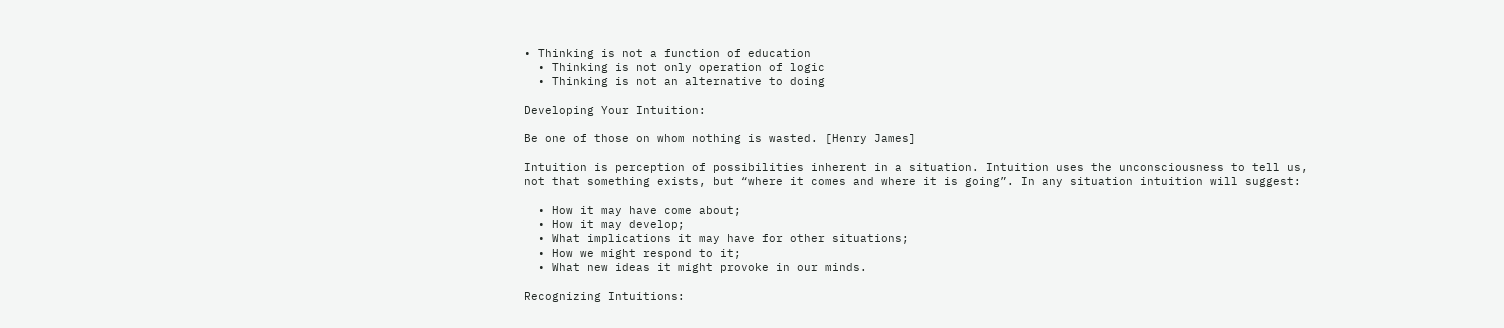• Thinking is not a function of education
  • Thinking is not only operation of logic
  • Thinking is not an alternative to doing

Developing Your Intuition:

Be one of those on whom nothing is wasted. [Henry James]

Intuition is perception of possibilities inherent in a situation. Intuition uses the unconsciousness to tell us, not that something exists, but “where it comes and where it is going”. In any situation intuition will suggest:

  • How it may have come about;
  • How it may develop;
  • What implications it may have for other situations;
  • How we might respond to it;
  • What new ideas it might provoke in our minds.

Recognizing Intuitions: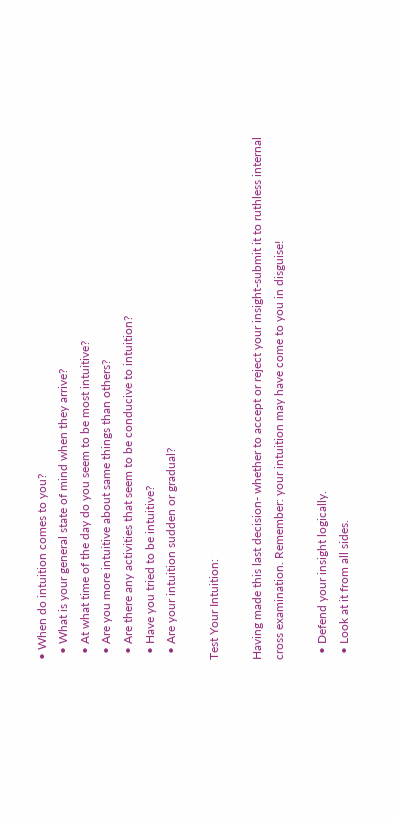• When do intuition comes to you?
  • What is your general state of mind when they arrive?
  • At what time of the day do you seem to be most intuitive?
  • Are you more intuitive about same things than others?
  • Are there any activities that seem to be conducive to intuition?
  • Have you tried to be intuitive?
  • Are your intuition sudden or gradual?

Test Your Intuition:

Having made this last decision- whether to accept or reject your insight-submit it to ruthless internal cross examination. Remember: your intuition may have come to you in disguise!

  • Defend your insight logically.
  • Look at it from all sides.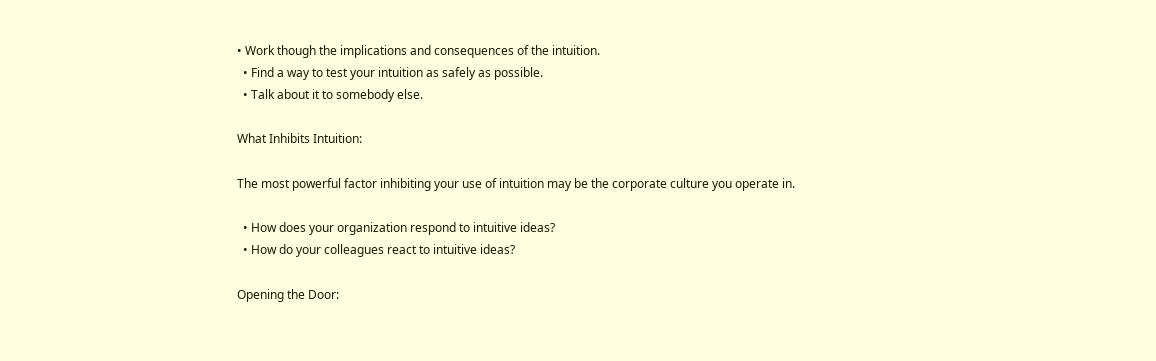• Work though the implications and consequences of the intuition.
  • Find a way to test your intuition as safely as possible.
  • Talk about it to somebody else.

What Inhibits Intuition:

The most powerful factor inhibiting your use of intuition may be the corporate culture you operate in.

  • How does your organization respond to intuitive ideas?
  • How do your colleagues react to intuitive ideas?

Opening the Door: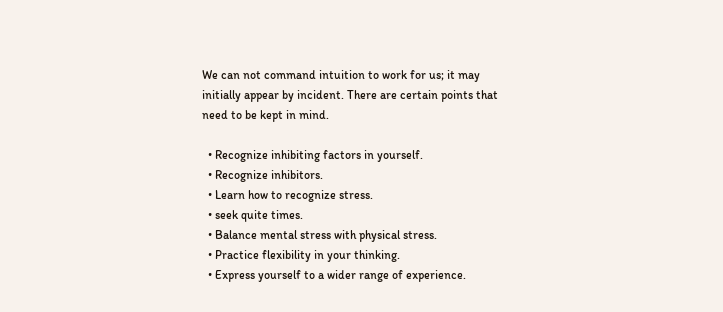We can not command intuition to work for us; it may initially appear by incident. There are certain points that need to be kept in mind.

  • Recognize inhibiting factors in yourself.
  • Recognize inhibitors.
  • Learn how to recognize stress.
  • seek quite times.
  • Balance mental stress with physical stress.
  • Practice flexibility in your thinking.
  • Express yourself to a wider range of experience.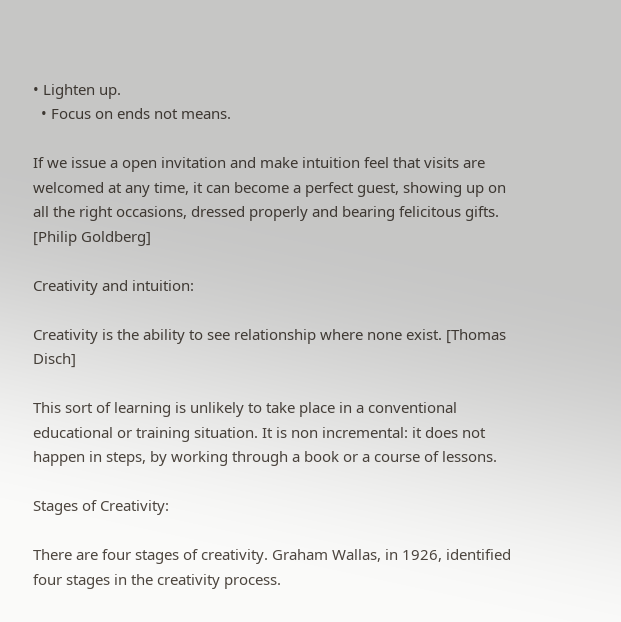• Lighten up.
  • Focus on ends not means.

If we issue a open invitation and make intuition feel that visits are welcomed at any time, it can become a perfect guest, showing up on all the right occasions, dressed properly and bearing felicitous gifts. [Philip Goldberg]

Creativity and intuition:

Creativity is the ability to see relationship where none exist. [Thomas Disch]

This sort of learning is unlikely to take place in a conventional educational or training situation. It is non incremental: it does not happen in steps, by working through a book or a course of lessons.

Stages of Creativity:

There are four stages of creativity. Graham Wallas, in 1926, identified four stages in the creativity process.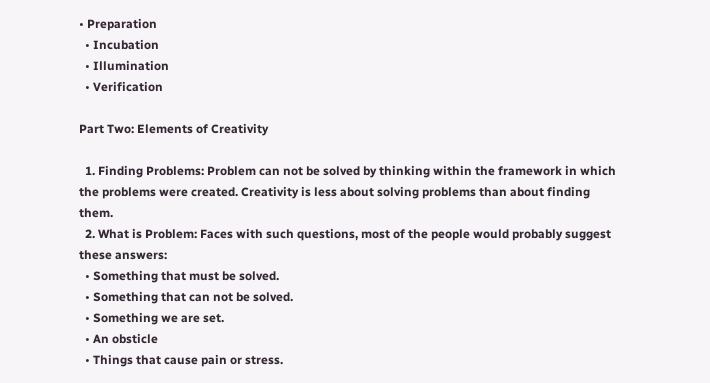• Preparation
  • Incubation
  • Illumination
  • Verification

Part Two: Elements of Creativity

  1. Finding Problems: Problem can not be solved by thinking within the framework in which the problems were created. Creativity is less about solving problems than about finding them.
  2. What is Problem: Faces with such questions, most of the people would probably suggest these answers:
  • Something that must be solved.
  • Something that can not be solved.
  • Something we are set.
  • An obsticle
  • Things that cause pain or stress.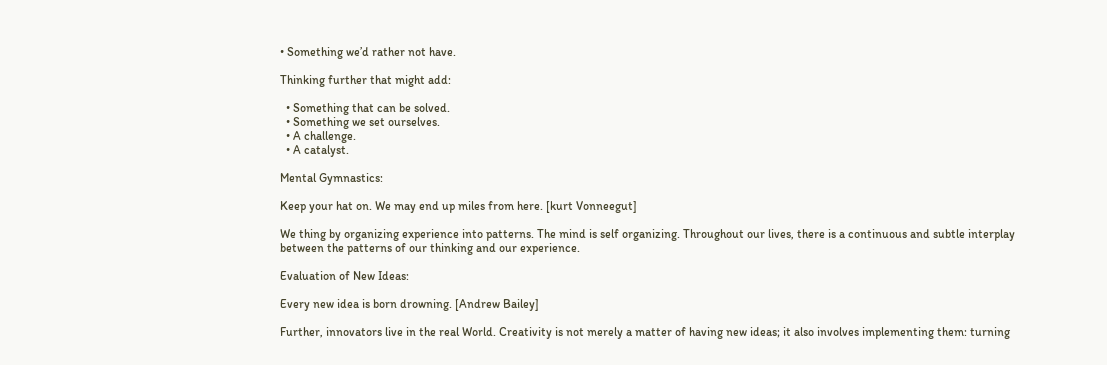• Something we’d rather not have.

Thinking further that might add:

  • Something that can be solved.
  • Something we set ourselves.
  • A challenge.
  • A catalyst.

Mental Gymnastics:

Keep your hat on. We may end up miles from here. [kurt Vonneegut]

We thing by organizing experience into patterns. The mind is self organizing. Throughout our lives, there is a continuous and subtle interplay between the patterns of our thinking and our experience.

Evaluation of New Ideas:

Every new idea is born drowning. [Andrew Bailey]

Further, innovators live in the real World. Creativity is not merely a matter of having new ideas; it also involves implementing them: turning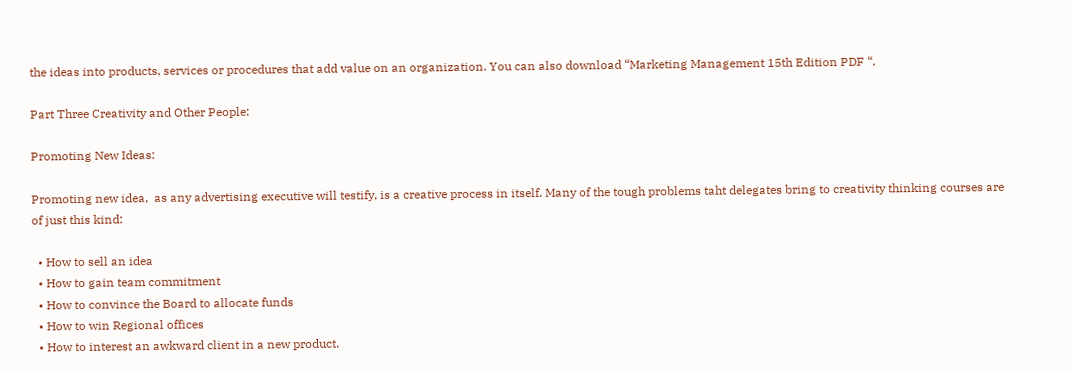the ideas into products, services or procedures that add value on an organization. You can also download “Marketing Management 15th Edition PDF “.

Part Three Creativity and Other People:

Promoting New Ideas:

Promoting new idea,  as any advertising executive will testify, is a creative process in itself. Many of the tough problems taht delegates bring to creativity thinking courses are of just this kind:

  • How to sell an idea
  • How to gain team commitment
  • How to convince the Board to allocate funds
  • How to win Regional offices
  • How to interest an awkward client in a new product.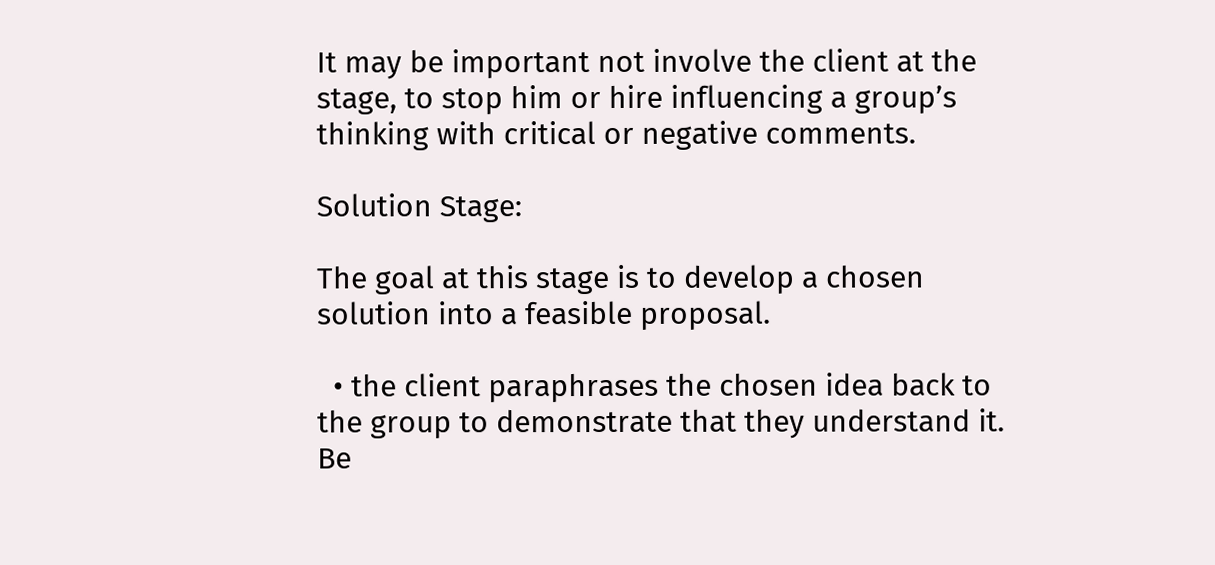It may be important not involve the client at the stage, to stop him or hire influencing a group’s thinking with critical or negative comments.

Solution Stage:

The goal at this stage is to develop a chosen solution into a feasible proposal.

  • the client paraphrases the chosen idea back to the group to demonstrate that they understand it. Be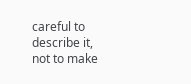careful to describe it, not to make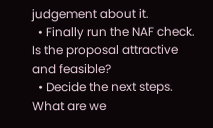judgement about it.
  • Finally run the NAF check. Is the proposal attractive and feasible?
  • Decide the next steps. What are we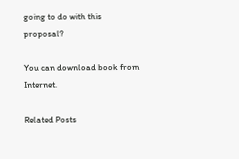going to do with this proposal?

You can download book from Internet.

Related Posts